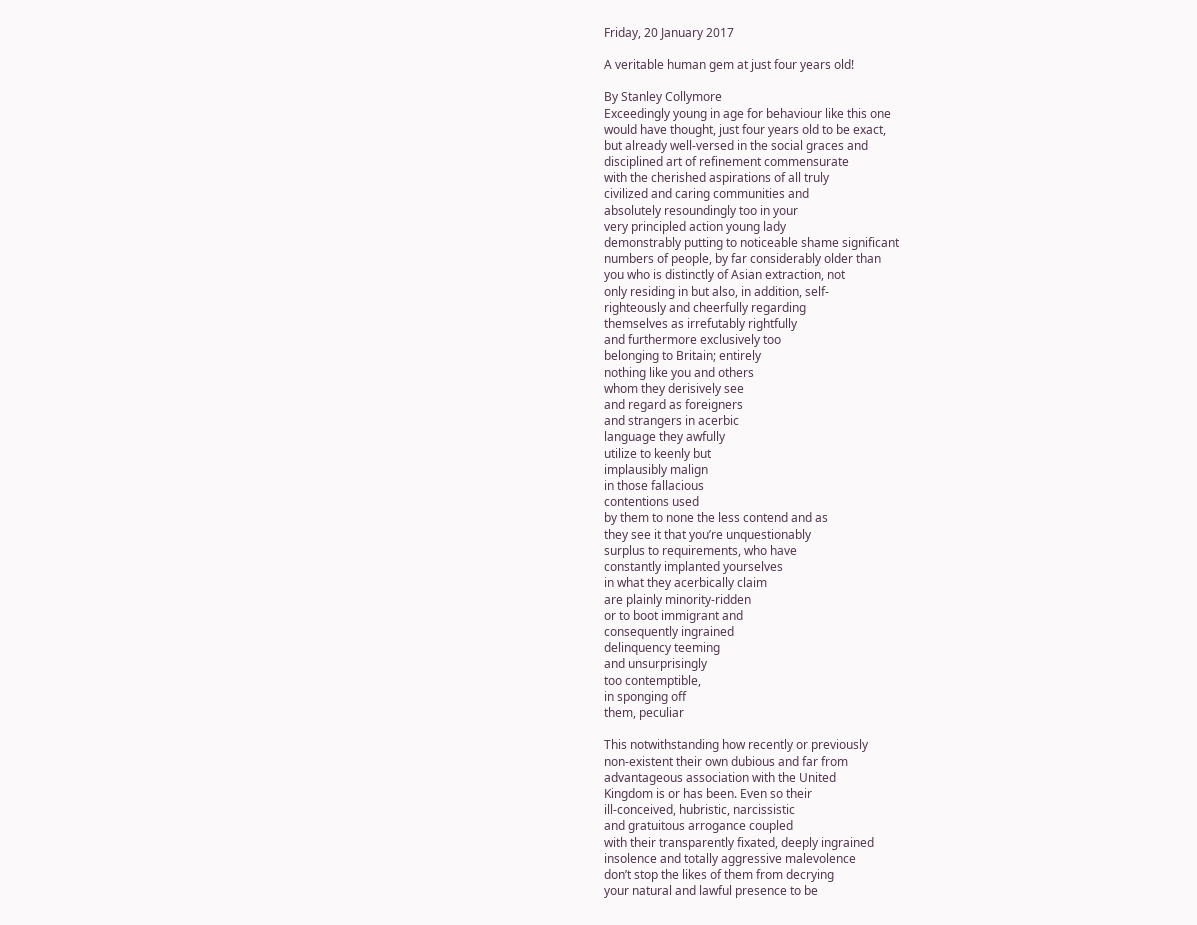Friday, 20 January 2017

A veritable human gem at just four years old!

By Stanley Collymore
Exceedingly young in age for behaviour like this one
would have thought, just four years old to be exact,
but already well-versed in the social graces and
disciplined art of refinement commensurate
with the cherished aspirations of all truly
civilized and caring communities and
absolutely resoundingly too in your
very principled action young lady
demonstrably putting to noticeable shame significant
numbers of people, by far considerably older than
you who is distinctly of Asian extraction, not
only residing in but also, in addition, self-
righteously and cheerfully regarding
themselves as irrefutably rightfully
and furthermore exclusively too
belonging to Britain; entirely
nothing like you and others
whom they derisively see
and regard as foreigners
and strangers in acerbic
language they awfully
utilize to keenly but
implausibly malign
in those fallacious
contentions used
by them to none the less contend and as
they see it that you’re unquestionably
surplus to requirements, who have
constantly implanted yourselves
in what they acerbically claim
are plainly minority-ridden
or to boot immigrant and
consequently ingrained
delinquency teeming
and unsurprisingly
too contemptible,
in sponging off
them, peculiar

This notwithstanding how recently or previously
non-existent their own dubious and far from
advantageous association with the United
Kingdom is or has been. Even so their
ill-conceived, hubristic, narcissistic
and gratuitous arrogance coupled
with their transparently fixated, deeply ingrained
insolence and totally aggressive malevolence
don’t stop the likes of them from decrying
your natural and lawful presence to be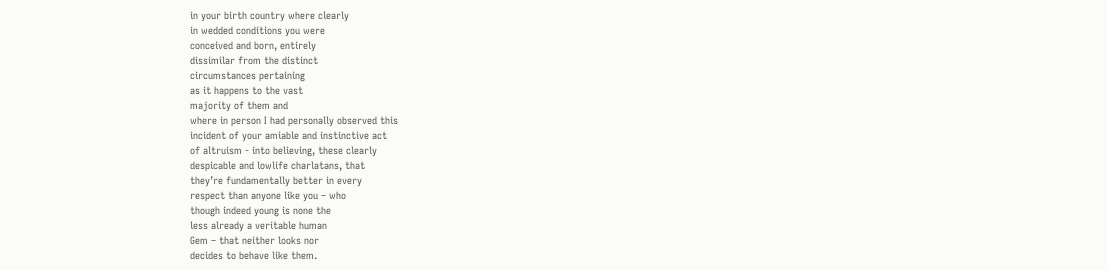in your birth country where clearly
in wedded conditions you were
conceived and born, entirely
dissimilar from the distinct
circumstances pertaining
as it happens to the vast
majority of them and
where in person I had personally observed this
incident of your amiable and instinctive act
of altruism - into believing, these clearly
despicable and lowlife charlatans, that
they’re fundamentally better in every
respect than anyone like you – who
though indeed young is none the
less already a veritable human
Gem – that neither looks nor
decides to behave like them.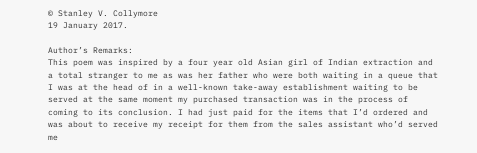© Stanley V. Collymore
19 January 2017.

Author’s Remarks:
This poem was inspired by a four year old Asian girl of Indian extraction and a total stranger to me as was her father who were both waiting in a queue that I was at the head of in a well-known take-away establishment waiting to be served at the same moment my purchased transaction was in the process of coming to its conclusion. I had just paid for the items that I’d ordered and was about to receive my receipt for them from the sales assistant who’d served me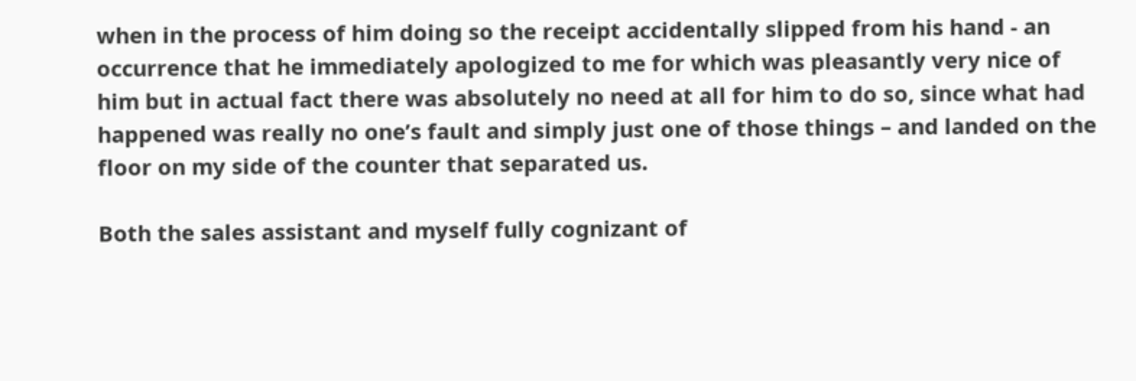when in the process of him doing so the receipt accidentally slipped from his hand - an occurrence that he immediately apologized to me for which was pleasantly very nice of him but in actual fact there was absolutely no need at all for him to do so, since what had happened was really no one’s fault and simply just one of those things – and landed on the floor on my side of the counter that separated us.

Both the sales assistant and myself fully cognizant of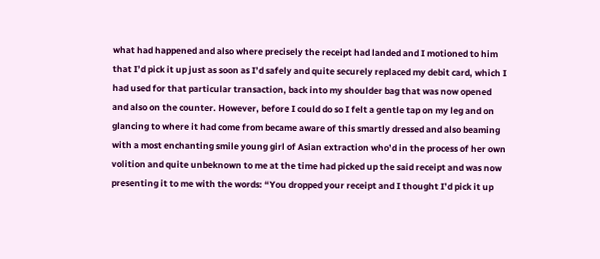what had happened and also where precisely the receipt had landed and I motioned to him that I’d pick it up just as soon as I’d safely and quite securely replaced my debit card, which I had used for that particular transaction, back into my shoulder bag that was now opened and also on the counter. However, before I could do so I felt a gentle tap on my leg and on glancing to where it had come from became aware of this smartly dressed and also beaming with a most enchanting smile young girl of Asian extraction who’d in the process of her own volition and quite unbeknown to me at the time had picked up the said receipt and was now presenting it to me with the words: “You dropped your receipt and I thought I’d pick it up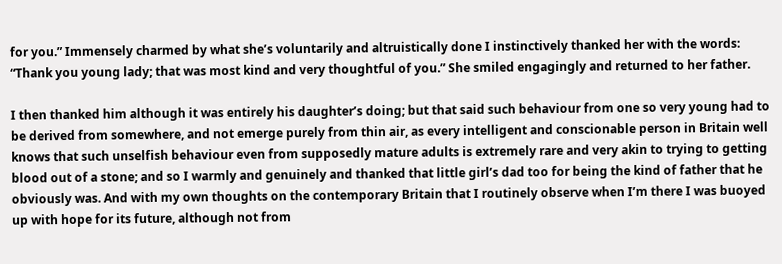for you.” Immensely charmed by what she’s voluntarily and altruistically done I instinctively thanked her with the words: “Thank you young lady; that was most kind and very thoughtful of you.” She smiled engagingly and returned to her father.

I then thanked him although it was entirely his daughter’s doing; but that said such behaviour from one so very young had to be derived from somewhere, and not emerge purely from thin air, as every intelligent and conscionable person in Britain well knows that such unselfish behaviour even from supposedly mature adults is extremely rare and very akin to trying to getting blood out of a stone; and so I warmly and genuinely and thanked that little girl’s dad too for being the kind of father that he obviously was. And with my own thoughts on the contemporary Britain that I routinely observe when I’m there I was buoyed up with hope for its future, although not from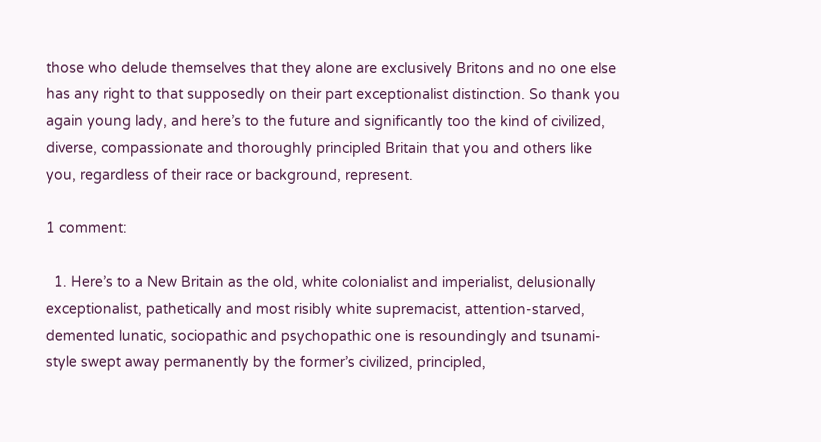those who delude themselves that they alone are exclusively Britons and no one else has any right to that supposedly on their part exceptionalist distinction. So thank you again young lady, and here’s to the future and significantly too the kind of civilized, diverse, compassionate and thoroughly principled Britain that you and others like you, regardless of their race or background, represent.

1 comment:

  1. Here’s to a New Britain as the old, white colonialist and imperialist, delusionally exceptionalist, pathetically and most risibly white supremacist, attention-starved, demented lunatic, sociopathic and psychopathic one is resoundingly and tsunami-style swept away permanently by the former’s civilized, principled,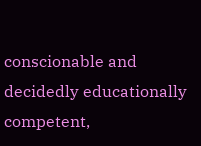conscionable and decidedly educationally competent,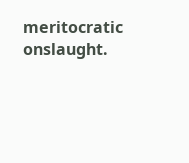meritocratic onslaught.